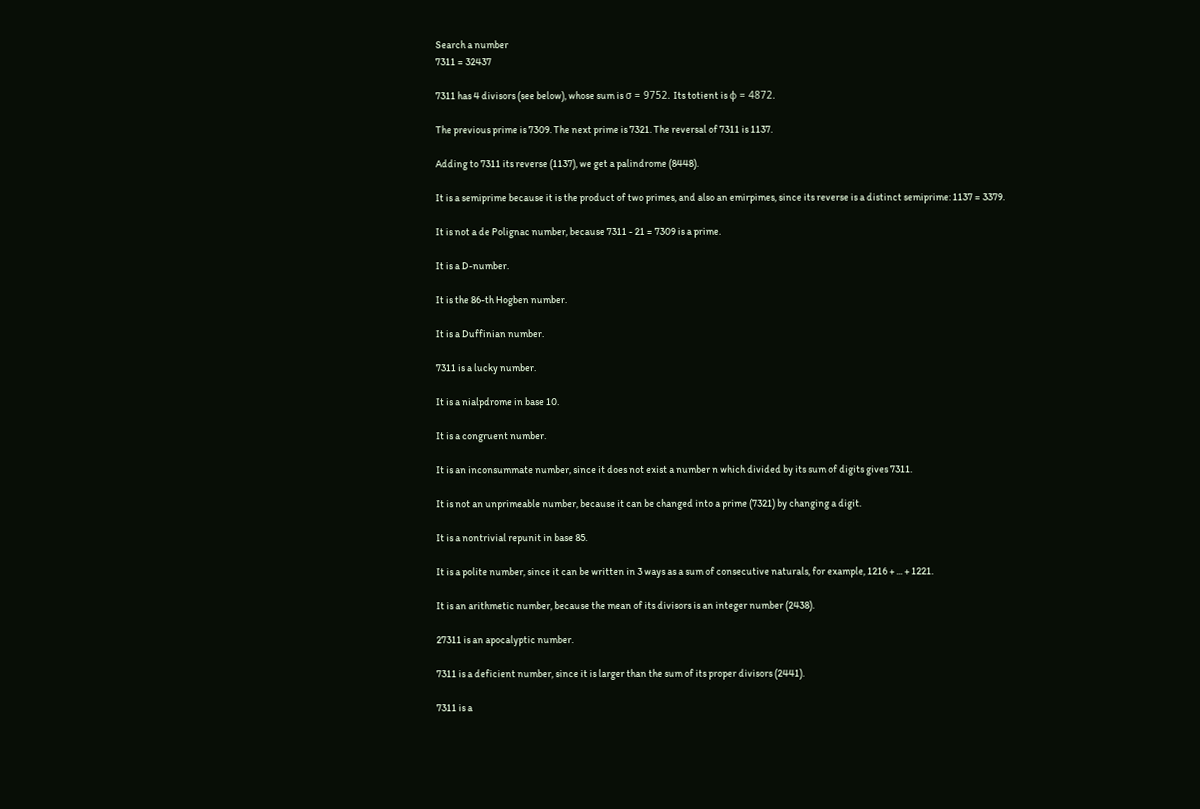Search a number
7311 = 32437

7311 has 4 divisors (see below), whose sum is σ = 9752. Its totient is φ = 4872.

The previous prime is 7309. The next prime is 7321. The reversal of 7311 is 1137.

Adding to 7311 its reverse (1137), we get a palindrome (8448).

It is a semiprime because it is the product of two primes, and also an emirpimes, since its reverse is a distinct semiprime: 1137 = 3379.

It is not a de Polignac number, because 7311 - 21 = 7309 is a prime.

It is a D-number.

It is the 86-th Hogben number.

It is a Duffinian number.

7311 is a lucky number.

It is a nialpdrome in base 10.

It is a congruent number.

It is an inconsummate number, since it does not exist a number n which divided by its sum of digits gives 7311.

It is not an unprimeable number, because it can be changed into a prime (7321) by changing a digit.

It is a nontrivial repunit in base 85.

It is a polite number, since it can be written in 3 ways as a sum of consecutive naturals, for example, 1216 + ... + 1221.

It is an arithmetic number, because the mean of its divisors is an integer number (2438).

27311 is an apocalyptic number.

7311 is a deficient number, since it is larger than the sum of its proper divisors (2441).

7311 is a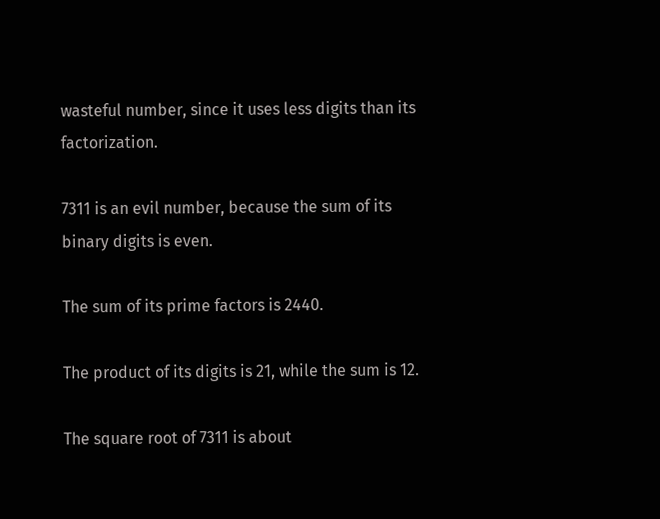wasteful number, since it uses less digits than its factorization.

7311 is an evil number, because the sum of its binary digits is even.

The sum of its prime factors is 2440.

The product of its digits is 21, while the sum is 12.

The square root of 7311 is about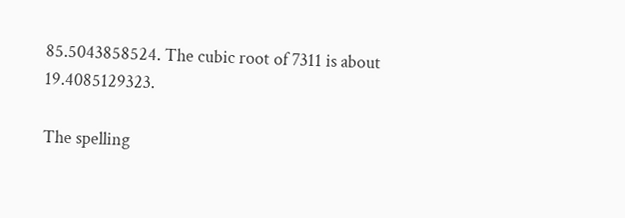85.5043858524. The cubic root of 7311 is about 19.4085129323.

The spelling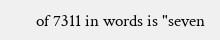of 7311 in words is "seven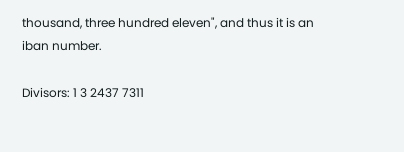thousand, three hundred eleven", and thus it is an iban number.

Divisors: 1 3 2437 7311